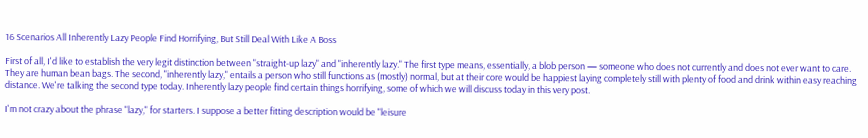16 Scenarios All Inherently Lazy People Find Horrifying, But Still Deal With Like A Boss

First of all, I'd like to establish the very legit distinction between "straight-up lazy" and "inherently lazy." The first type means, essentially, a blob person — someone who does not currently and does not ever want to care. They are human bean bags. The second, "inherently lazy," entails a person who still functions as (mostly) normal, but at their core would be happiest laying completely still with plenty of food and drink within easy reaching distance. We're talking the second type today. Inherently lazy people find certain things horrifying, some of which we will discuss today in this very post.

I'm not crazy about the phrase "lazy," for starters. I suppose a better fitting description would be "leisure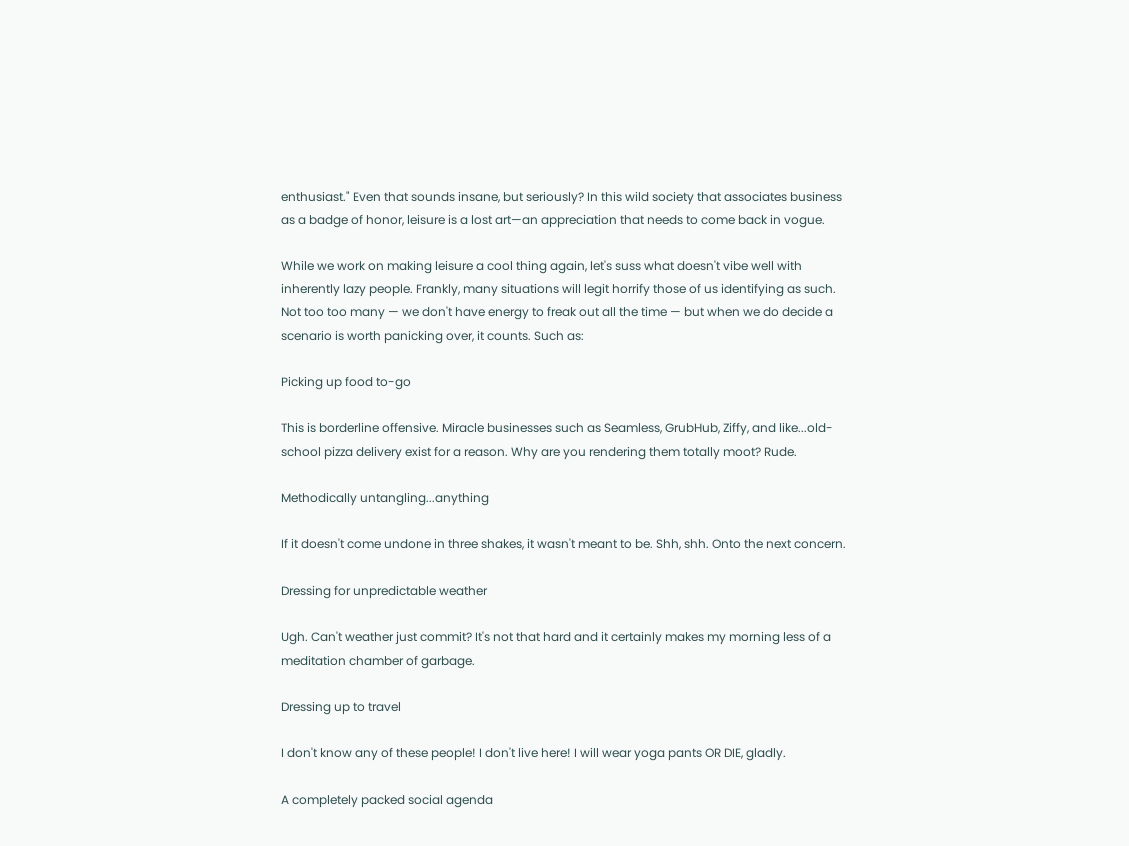enthusiast." Even that sounds insane, but seriously? In this wild society that associates business as a badge of honor, leisure is a lost art—an appreciation that needs to come back in vogue.

While we work on making leisure a cool thing again, let's suss what doesn't vibe well with inherently lazy people. Frankly, many situations will legit horrify those of us identifying as such. Not too too many — we don't have energy to freak out all the time — but when we do decide a scenario is worth panicking over, it counts. Such as:

Picking up food to-go

This is borderline offensive. Miracle businesses such as Seamless, GrubHub, Ziffy, and like...old-school pizza delivery exist for a reason. Why are you rendering them totally moot? Rude.

Methodically untangling...anything

If it doesn't come undone in three shakes, it wasn't meant to be. Shh, shh. Onto the next concern.

Dressing for unpredictable weather

Ugh. Can't weather just commit? It's not that hard and it certainly makes my morning less of a meditation chamber of garbage.

Dressing up to travel

I don't know any of these people! I don't live here! I will wear yoga pants OR DIE, gladly.

A completely packed social agenda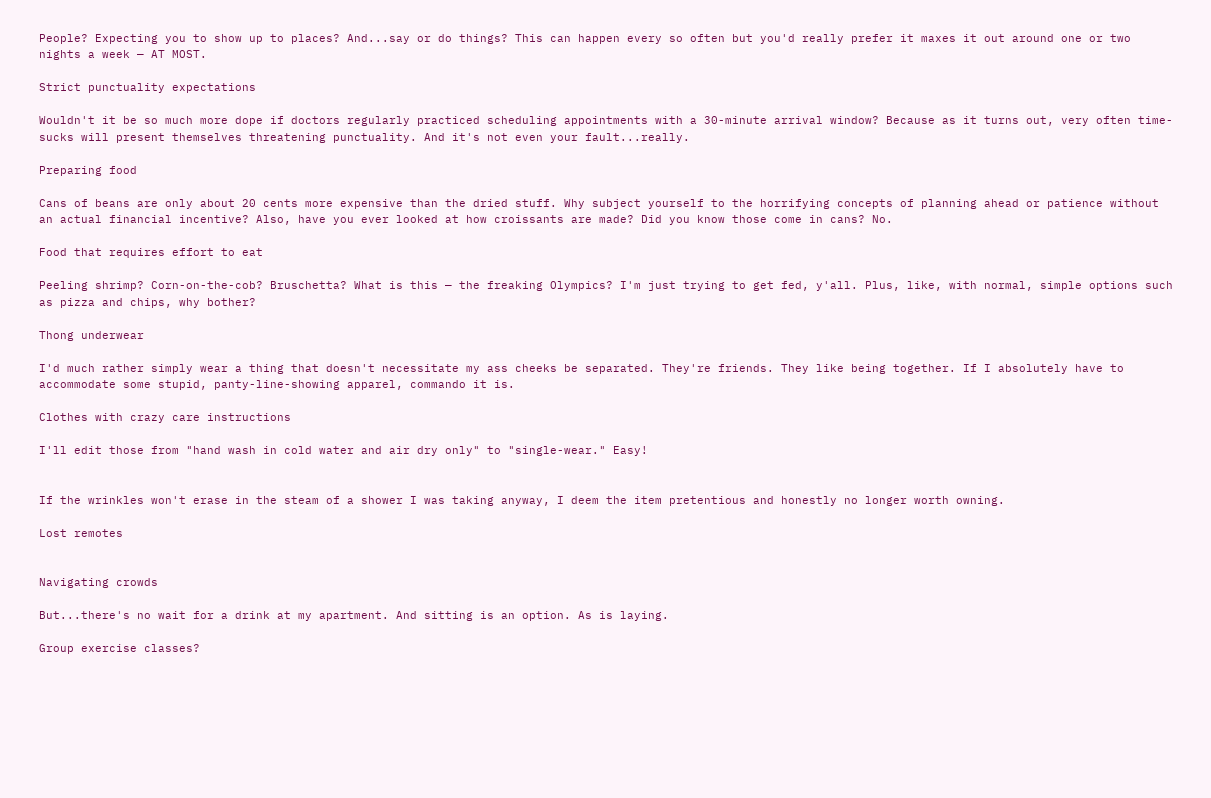People? Expecting you to show up to places? And...say or do things? This can happen every so often but you'd really prefer it maxes it out around one or two nights a week — AT MOST.

Strict punctuality expectations

Wouldn't it be so much more dope if doctors regularly practiced scheduling appointments with a 30-minute arrival window? Because as it turns out, very often time-sucks will present themselves threatening punctuality. And it's not even your fault...really.

Preparing food

Cans of beans are only about 20 cents more expensive than the dried stuff. Why subject yourself to the horrifying concepts of planning ahead or patience without an actual financial incentive? Also, have you ever looked at how croissants are made? Did you know those come in cans? No.

Food that requires effort to eat

Peeling shrimp? Corn-on-the-cob? Bruschetta? What is this — the freaking Olympics? I'm just trying to get fed, y'all. Plus, like, with normal, simple options such as pizza and chips, why bother?

Thong underwear

I'd much rather simply wear a thing that doesn't necessitate my ass cheeks be separated. They're friends. They like being together. If I absolutely have to accommodate some stupid, panty-line-showing apparel, commando it is.

Clothes with crazy care instructions

I'll edit those from "hand wash in cold water and air dry only" to "single-wear." Easy!


If the wrinkles won't erase in the steam of a shower I was taking anyway, I deem the item pretentious and honestly no longer worth owning.

Lost remotes


Navigating crowds

But...there's no wait for a drink at my apartment. And sitting is an option. As is laying.

Group exercise classes?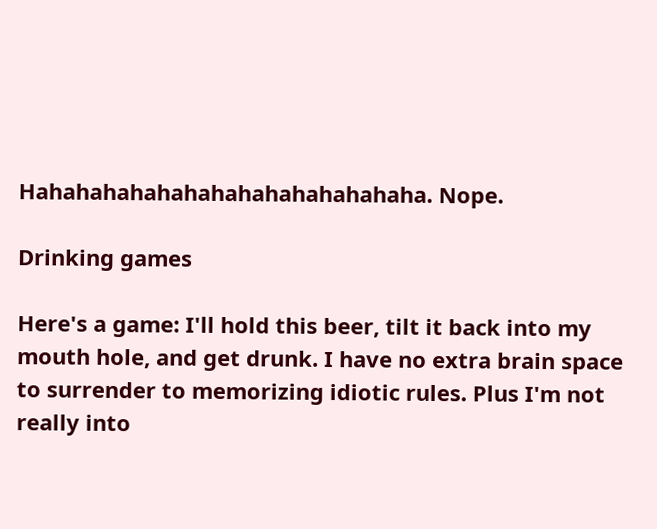Hahahahahahahahahahahahahahaha. Nope.

Drinking games

Here's a game: I'll hold this beer, tilt it back into my mouth hole, and get drunk. I have no extra brain space to surrender to memorizing idiotic rules. Plus I'm not really into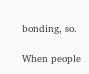bonding, so.

When people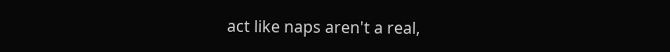act like naps aren't a real,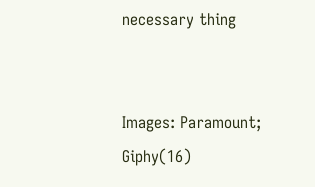necessary thing


Images: Paramount; Giphy(16)